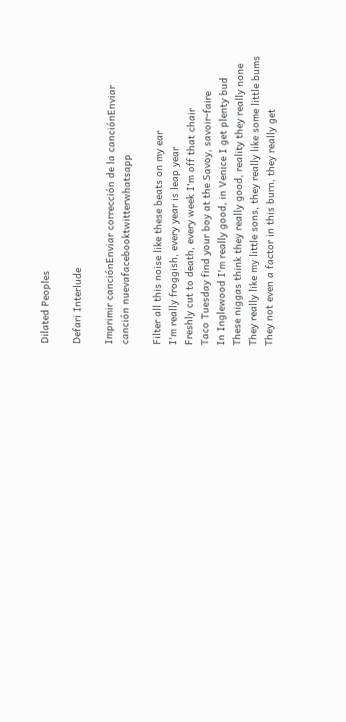Dilated Peoples

Defari Interlude

Imprimir canciónEnviar corrección de la canciónEnviar canción nuevafacebooktwitterwhatsapp

Filter all this noise like these beats on my ear
I'm really froggish, every year is leap year
Freshly cut to death, every week I'm off that chair
Taco Tuesday find your boy at the Savoy, savoir-faire
In Inglewood I'm really good, in Venice I get plenty bud
These niggas think they really good, reality they really none
They really like my little sons, they really like some little bums
They not even a factor in this burn, they really get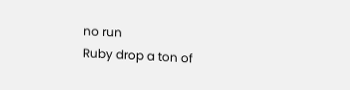no run
Ruby drop a ton of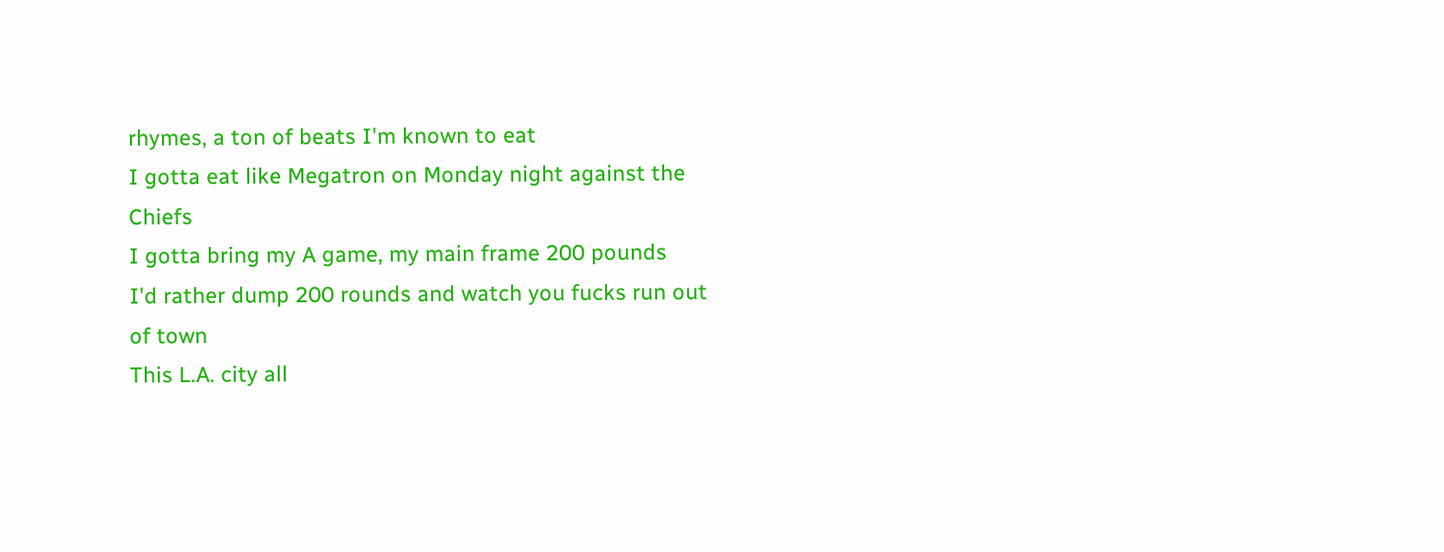rhymes, a ton of beats I'm known to eat
I gotta eat like Megatron on Monday night against the Chiefs
I gotta bring my A game, my main frame 200 pounds
I'd rather dump 200 rounds and watch you fucks run out of town
This L.A. city all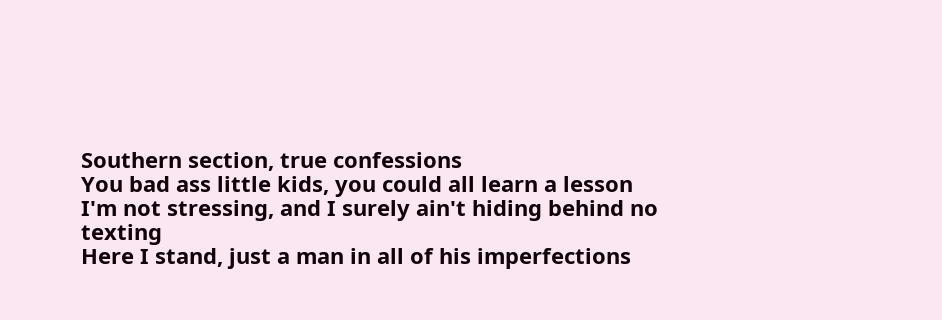Southern section, true confessions
You bad ass little kids, you could all learn a lesson
I'm not stressing, and I surely ain't hiding behind no texting
Here I stand, just a man in all of his imperfections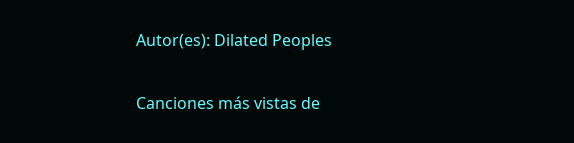Autor(es): Dilated Peoples

Canciones más vistas de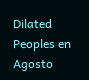Dilated Peoples en Agosto